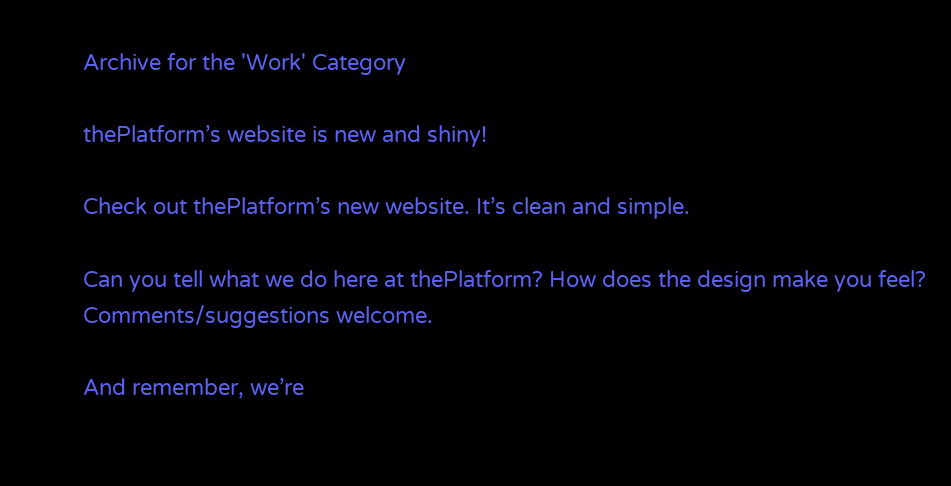Archive for the 'Work' Category

thePlatform’s website is new and shiny!

Check out thePlatform’s new website. It’s clean and simple.

Can you tell what we do here at thePlatform? How does the design make you feel? Comments/suggestions welcome.

And remember, we’re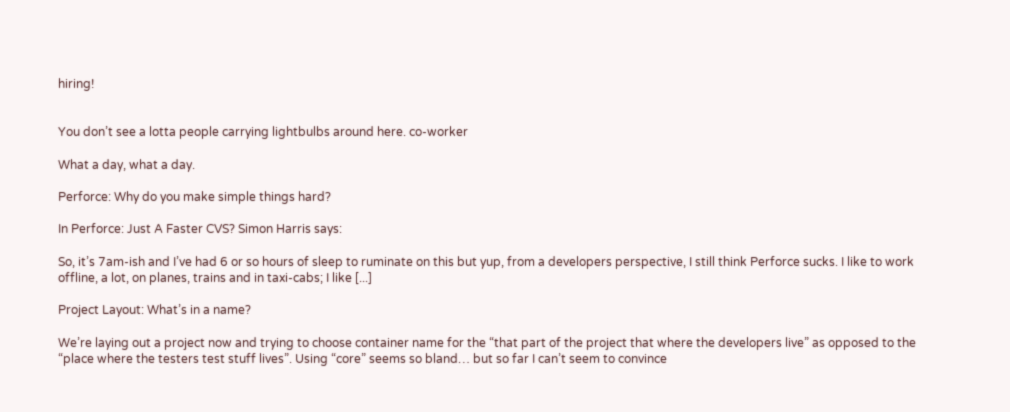hiring!


You don’t see a lotta people carrying lightbulbs around here. co-worker

What a day, what a day.

Perforce: Why do you make simple things hard?

In Perforce: Just A Faster CVS? Simon Harris says:

So, it’s 7am-ish and I’ve had 6 or so hours of sleep to ruminate on this but yup, from a developers perspective, I still think Perforce sucks. I like to work offline, a lot, on planes, trains and in taxi-cabs; I like [...]

Project Layout: What’s in a name?

We’re laying out a project now and trying to choose container name for the “that part of the project that where the developers live” as opposed to the “place where the testers test stuff lives”. Using “core” seems so bland… but so far I can’t seem to convince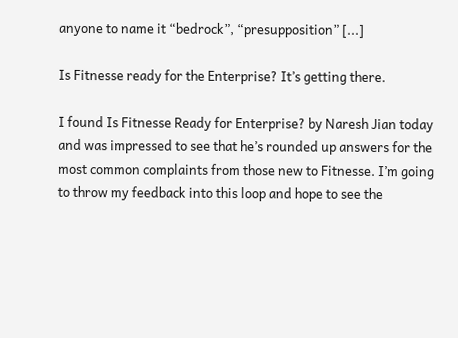anyone to name it “bedrock”, “presupposition” [...]

Is Fitnesse ready for the Enterprise? It’s getting there.

I found Is Fitnesse Ready for Enterprise? by Naresh Jian today and was impressed to see that he’s rounded up answers for the most common complaints from those new to Fitnesse. I’m going to throw my feedback into this loop and hope to see the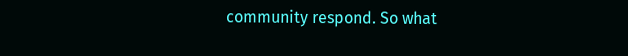community respond. So what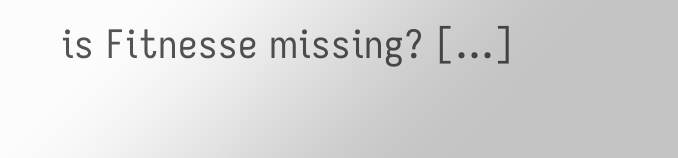is Fitnesse missing? [...]